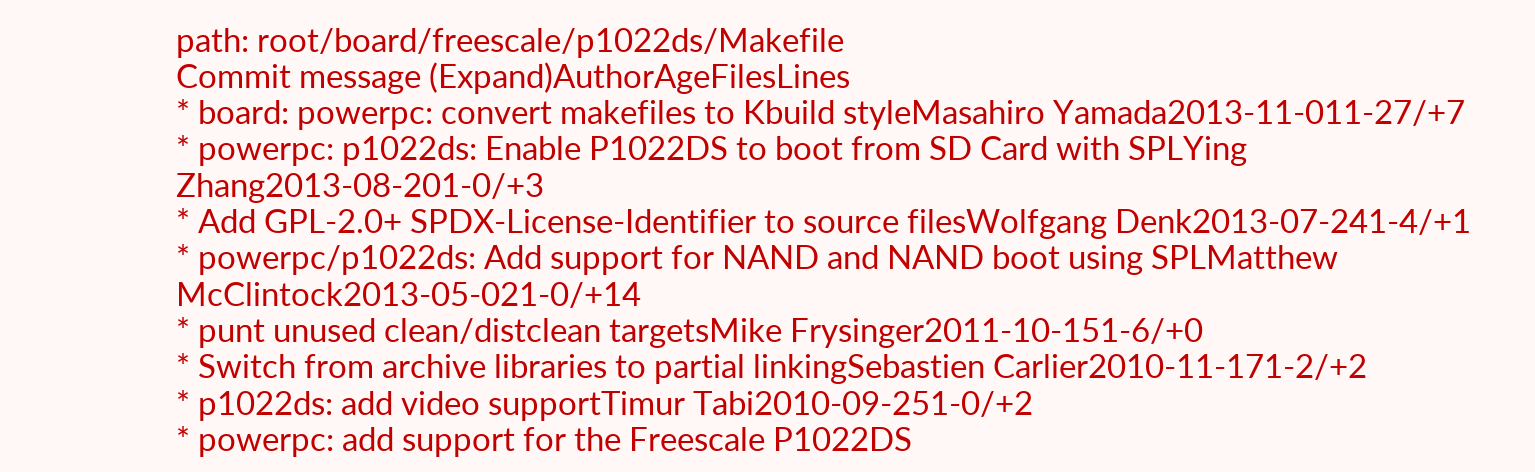path: root/board/freescale/p1022ds/Makefile
Commit message (Expand)AuthorAgeFilesLines
* board: powerpc: convert makefiles to Kbuild styleMasahiro Yamada2013-11-011-27/+7
* powerpc: p1022ds: Enable P1022DS to boot from SD Card with SPLYing Zhang2013-08-201-0/+3
* Add GPL-2.0+ SPDX-License-Identifier to source filesWolfgang Denk2013-07-241-4/+1
* powerpc/p1022ds: Add support for NAND and NAND boot using SPLMatthew McClintock2013-05-021-0/+14
* punt unused clean/distclean targetsMike Frysinger2011-10-151-6/+0
* Switch from archive libraries to partial linkingSebastien Carlier2010-11-171-2/+2
* p1022ds: add video supportTimur Tabi2010-09-251-0/+2
* powerpc: add support for the Freescale P1022DS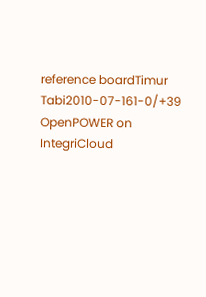reference boardTimur Tabi2010-07-161-0/+39
OpenPOWER on IntegriCloud